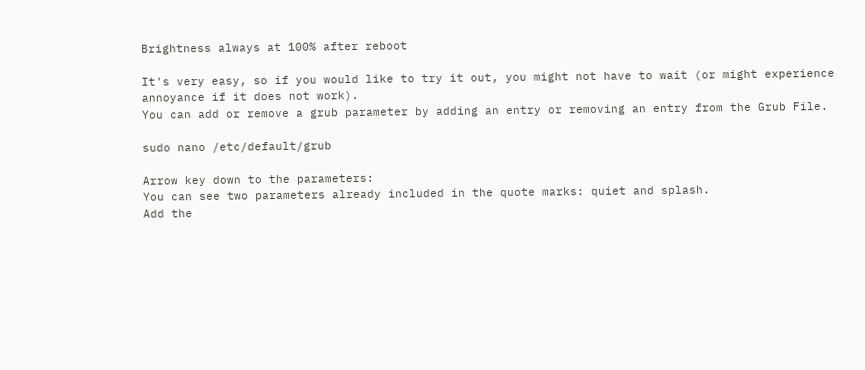Brightness always at 100% after reboot

It's very easy, so if you would like to try it out, you might not have to wait (or might experience annoyance if it does not work).
You can add or remove a grub parameter by adding an entry or removing an entry from the Grub File.

sudo nano /etc/default/grub

Arrow key down to the parameters:
You can see two parameters already included in the quote marks: quiet and splash.
Add the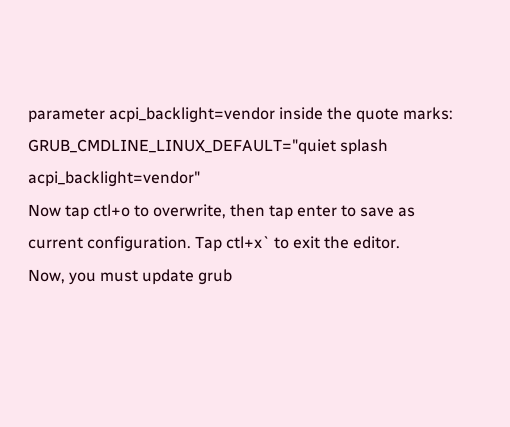parameter acpi_backlight=vendor inside the quote marks:
GRUB_CMDLINE_LINUX_DEFAULT="quiet splash acpi_backlight=vendor"
Now tap ctl+o to overwrite, then tap enter to save as current configuration. Tap ctl+x` to exit the editor.
Now, you must update grub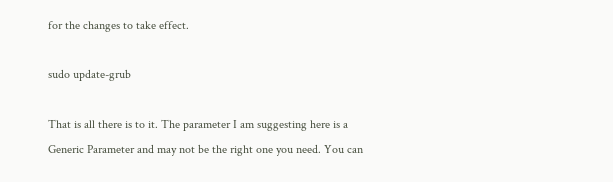for the changes to take effect.

sudo update-grub

That is all there is to it. The parameter I am suggesting here is a Generic Parameter and may not be the right one you need. You can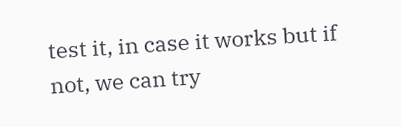test it, in case it works but if not, we can try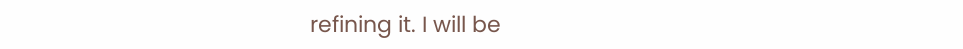refining it. I will be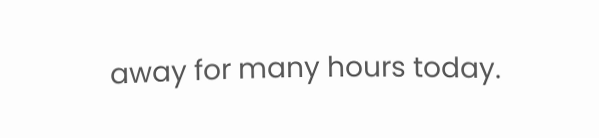away for many hours today.